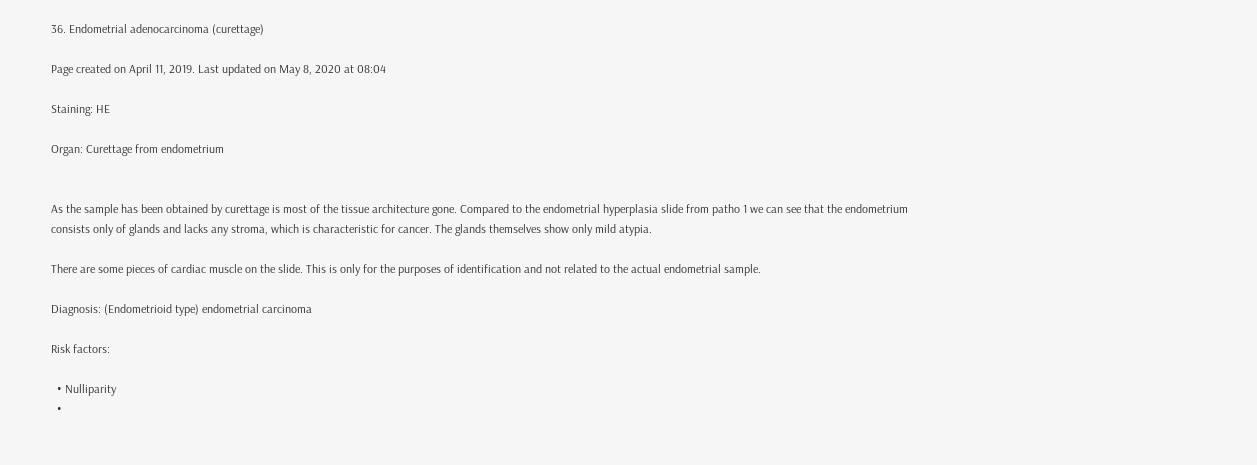36. Endometrial adenocarcinoma (curettage)

Page created on April 11, 2019. Last updated on May 8, 2020 at 08:04

Staining: HE

Organ: Curettage from endometrium


As the sample has been obtained by curettage is most of the tissue architecture gone. Compared to the endometrial hyperplasia slide from patho 1 we can see that the endometrium consists only of glands and lacks any stroma, which is characteristic for cancer. The glands themselves show only mild atypia.

There are some pieces of cardiac muscle on the slide. This is only for the purposes of identification and not related to the actual endometrial sample.

Diagnosis: (Endometrioid type) endometrial carcinoma

Risk factors:

  • Nulliparity
  •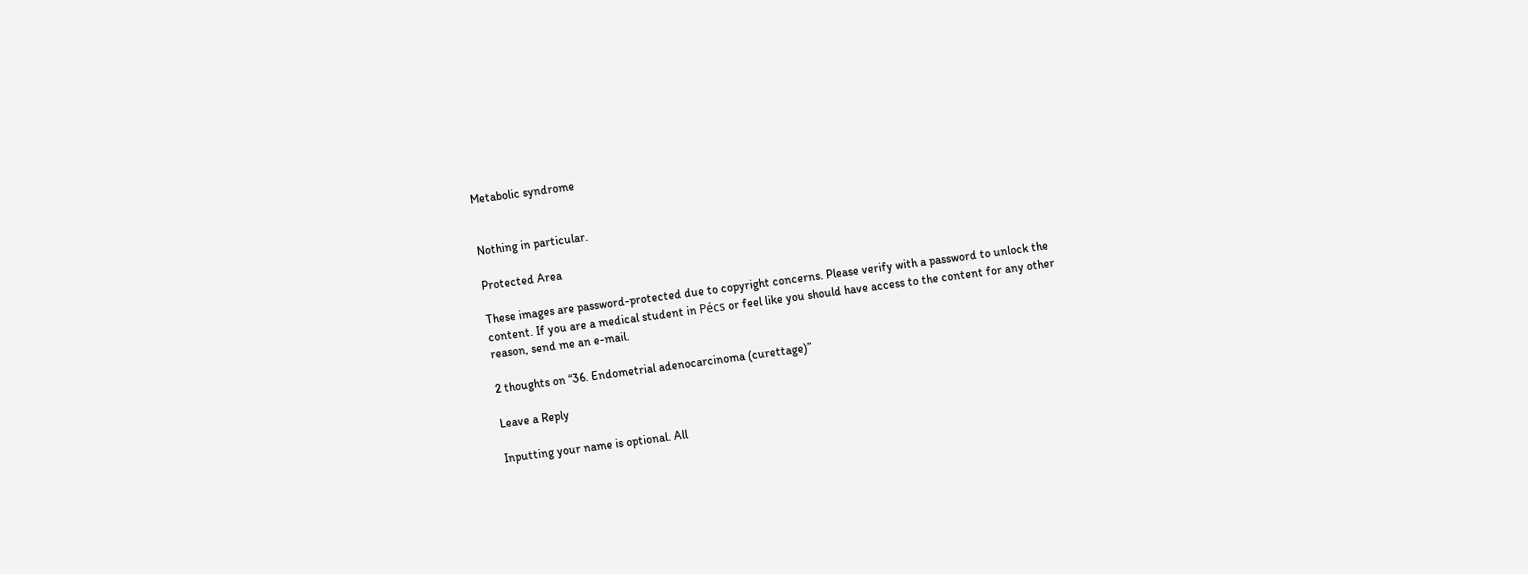Metabolic syndrome


Nothing in particular.

Protected Area

These images are password-protected due to copyright concerns. Please verify with a password to unlock the content. If you are a medical student in Pécs or feel like you should have access to the content for any other reason, send me an e-mail.

2 thoughts on “36. Endometrial adenocarcinoma (curettage)”

Leave a Reply

Inputting your name is optional. All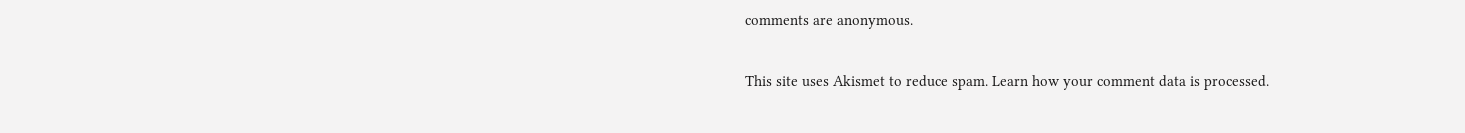comments are anonymous.

This site uses Akismet to reduce spam. Learn how your comment data is processed.